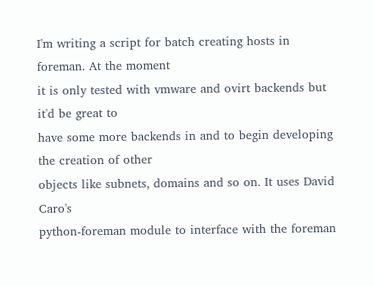I'm writing a script for batch creating hosts in foreman. At the moment
it is only tested with vmware and ovirt backends but it'd be great to
have some more backends in and to begin developing the creation of other
objects like subnets, domains and so on. It uses David Caro's
python-foreman module to interface with the foreman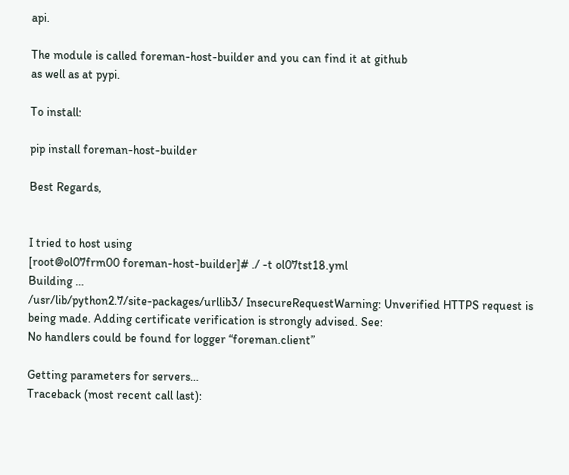api.

The module is called foreman-host-builder and you can find it at github
as well as at pypi.

To install:

pip install foreman-host-builder

Best Regards,


I tried to host using
[root@ol07frm00 foreman-host-builder]# ./ -t ol07tst18.yml
Building …
/usr/lib/python2.7/site-packages/urllib3/ InsecureRequestWarning: Unverified HTTPS request is being made. Adding certificate verification is strongly advised. See:
No handlers could be found for logger “foreman.client”

Getting parameters for servers…
Traceback (most recent call last):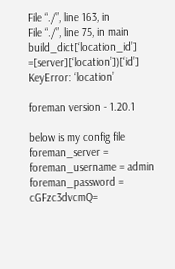File “./”, line 163, in
File “./”, line 75, in main
build_dict[‘location_id’] =[server][‘location’])[‘id’]
KeyError: ‘location’

foreman version - 1.20.1

below is my config file
foreman_server =
foreman_username = admin
foreman_password = cGFzc3dvcmQ=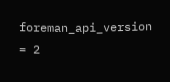foreman_api_version = 2